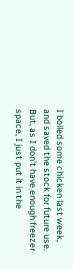I boiled some chicken last week, and saved the stock for future use. But, as I don't have enough freezer space, I just put it in the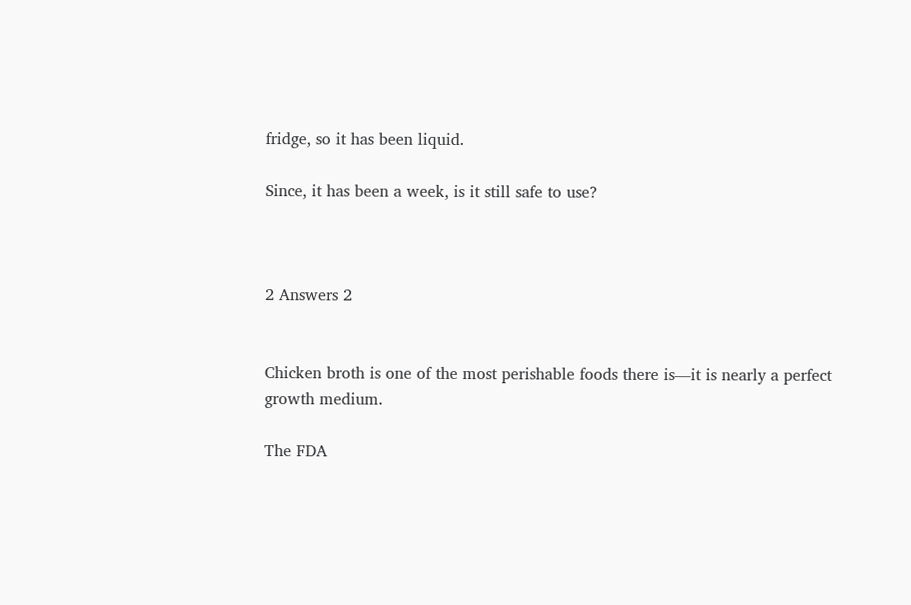fridge, so it has been liquid.

Since, it has been a week, is it still safe to use?



2 Answers 2


Chicken broth is one of the most perishable foods there is—it is nearly a perfect growth medium.

The FDA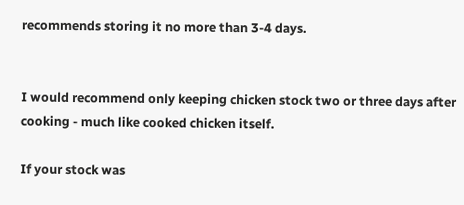recommends storing it no more than 3-4 days.


I would recommend only keeping chicken stock two or three days after cooking - much like cooked chicken itself.

If your stock was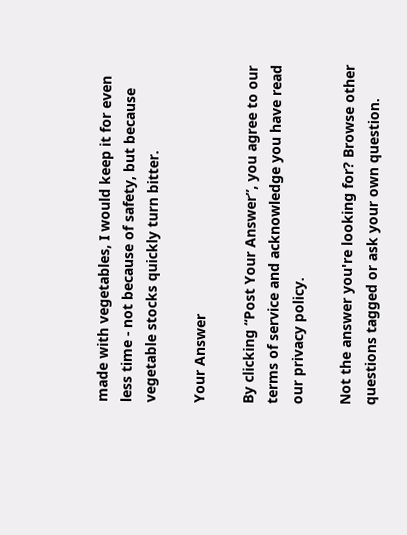made with vegetables, I would keep it for even less time - not because of safety, but because vegetable stocks quickly turn bitter.

Your Answer

By clicking “Post Your Answer”, you agree to our terms of service and acknowledge you have read our privacy policy.

Not the answer you're looking for? Browse other questions tagged or ask your own question.